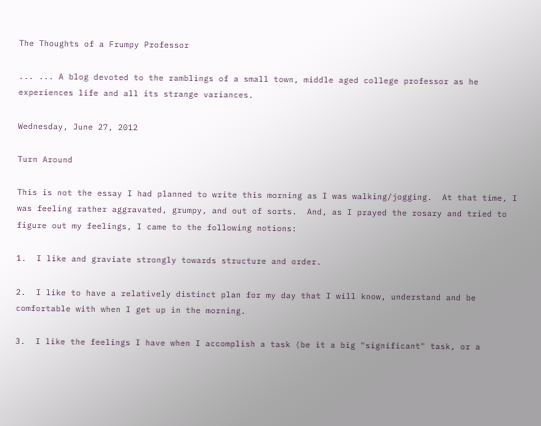The Thoughts of a Frumpy Professor

... ... A blog devoted to the ramblings of a small town, middle aged college professor as he experiences life and all its strange variances.

Wednesday, June 27, 2012

Turn Around

This is not the essay I had planned to write this morning as I was walking/jogging.  At that time, I was feeling rather aggravated, grumpy, and out of sorts.  And, as I prayed the rosary and tried to figure out my feelings, I came to the following notions:

1.  I like and graviate strongly towards structure and order.

2.  I like to have a relatively distinct plan for my day that I will know, understand and be comfortable with when I get up in the morning.

3.  I like the feelings I have when I accomplish a task (be it a big "significant" task, or a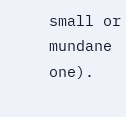small or mundane one).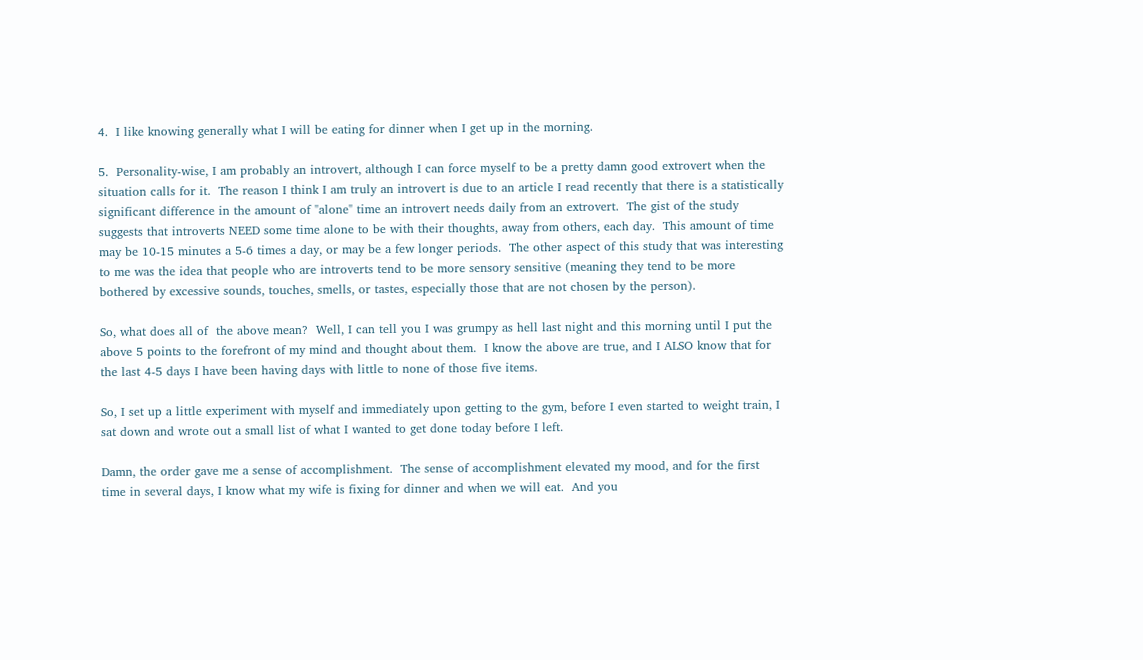4.  I like knowing generally what I will be eating for dinner when I get up in the morning.

5.  Personality-wise, I am probably an introvert, although I can force myself to be a pretty damn good extrovert when the situation calls for it.  The reason I think I am truly an introvert is due to an article I read recently that there is a statistically significant difference in the amount of "alone" time an introvert needs daily from an extrovert.  The gist of the study suggests that introverts NEED some time alone to be with their thoughts, away from others, each day.  This amount of time may be 10-15 minutes a 5-6 times a day, or may be a few longer periods.  The other aspect of this study that was interesting to me was the idea that people who are introverts tend to be more sensory sensitive (meaning they tend to be more bothered by excessive sounds, touches, smells, or tastes, especially those that are not chosen by the person).

So, what does all of  the above mean?  Well, I can tell you I was grumpy as hell last night and this morning until I put the above 5 points to the forefront of my mind and thought about them.  I know the above are true, and I ALSO know that for the last 4-5 days I have been having days with little to none of those five items.

So, I set up a little experiment with myself and immediately upon getting to the gym, before I even started to weight train, I sat down and wrote out a small list of what I wanted to get done today before I left.

Damn, the order gave me a sense of accomplishment.  The sense of accomplishment elevated my mood, and for the first time in several days, I know what my wife is fixing for dinner and when we will eat.  And you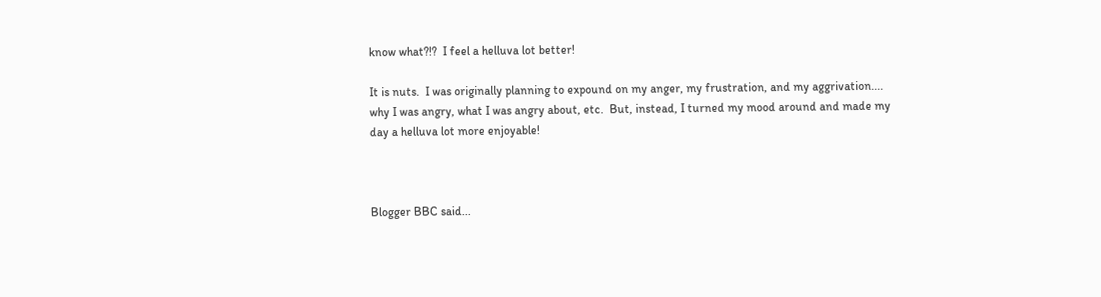know what?!?  I feel a helluva lot better!

It is nuts.  I was originally planning to expound on my anger, my frustration, and my aggrivation.... why I was angry, what I was angry about, etc.  But, instead, I turned my mood around and made my day a helluva lot more enjoyable!



Blogger BBC said...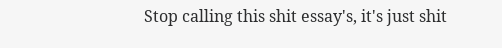Stop calling this shit essay's, it's just shit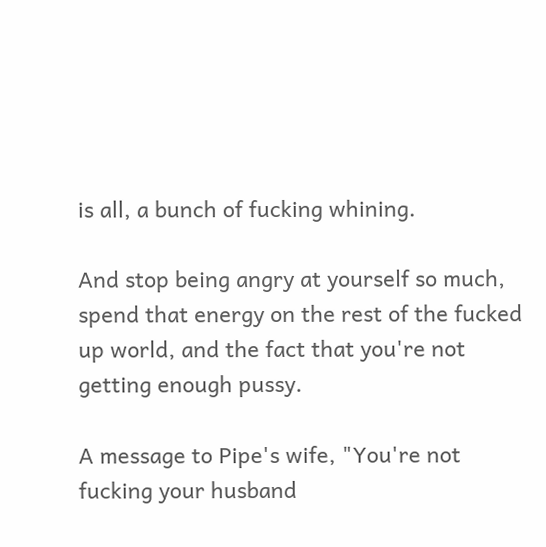is all, a bunch of fucking whining.

And stop being angry at yourself so much, spend that energy on the rest of the fucked up world, and the fact that you're not getting enough pussy.

A message to Pipe's wife, "You're not fucking your husband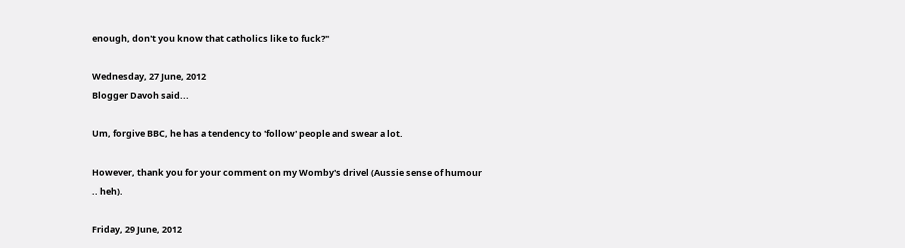enough, don't you know that catholics like to fuck?"

Wednesday, 27 June, 2012
Blogger Davoh said...

Um, forgive BBC, he has a tendency to 'follow' people and swear a lot.

However, thank you for your comment on my Womby's drivel (Aussie sense of humour .. heh).

Friday, 29 June, 2012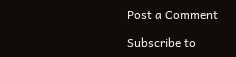Post a Comment

Subscribe to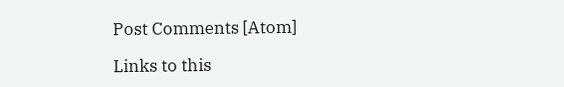Post Comments [Atom]

Links to this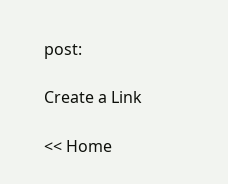post:

Create a Link

<< Home